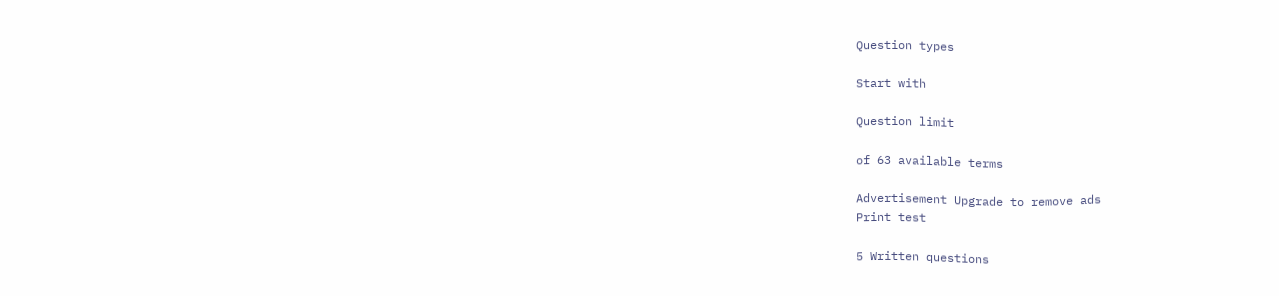Question types

Start with

Question limit

of 63 available terms

Advertisement Upgrade to remove ads
Print test

5 Written questions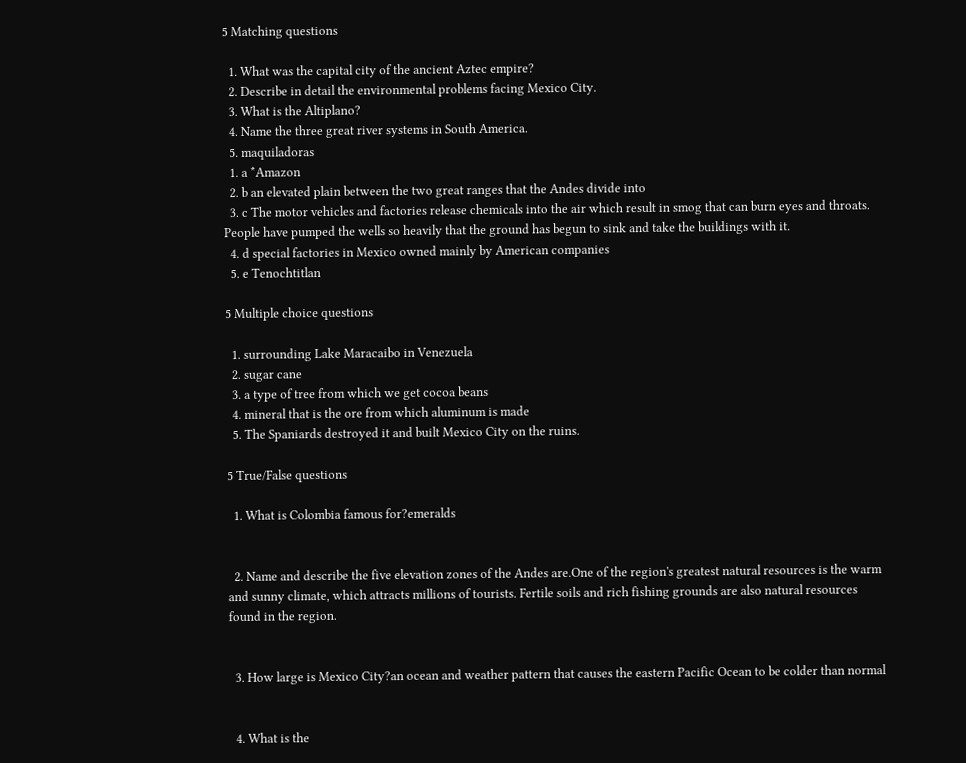5 Matching questions

  1. What was the capital city of the ancient Aztec empire?
  2. Describe in detail the environmental problems facing Mexico City.
  3. What is the Altiplano?
  4. Name the three great river systems in South America.
  5. maquiladoras
  1. a *Amazon
  2. b an elevated plain between the two great ranges that the Andes divide into
  3. c The motor vehicles and factories release chemicals into the air which result in smog that can burn eyes and throats. People have pumped the wells so heavily that the ground has begun to sink and take the buildings with it.
  4. d special factories in Mexico owned mainly by American companies
  5. e Tenochtitlan

5 Multiple choice questions

  1. surrounding Lake Maracaibo in Venezuela
  2. sugar cane
  3. a type of tree from which we get cocoa beans
  4. mineral that is the ore from which aluminum is made
  5. The Spaniards destroyed it and built Mexico City on the ruins.

5 True/False questions

  1. What is Colombia famous for?emeralds


  2. Name and describe the five elevation zones of the Andes are.One of the region's greatest natural resources is the warm and sunny climate, which attracts millions of tourists. Fertile soils and rich fishing grounds are also natural resources found in the region.


  3. How large is Mexico City?an ocean and weather pattern that causes the eastern Pacific Ocean to be colder than normal


  4. What is the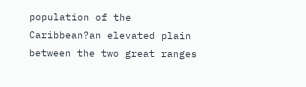population of the Caribbean?an elevated plain between the two great ranges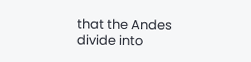that the Andes divide into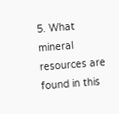5. What mineral resources are found in this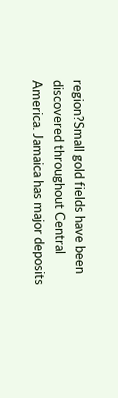region?Small gold fields have been discovered throughout Central America. Jamaica has major deposits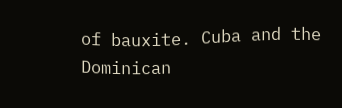of bauxite. Cuba and the Dominican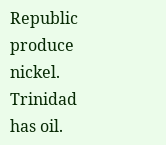Republic produce nickel. Trinidad has oil.